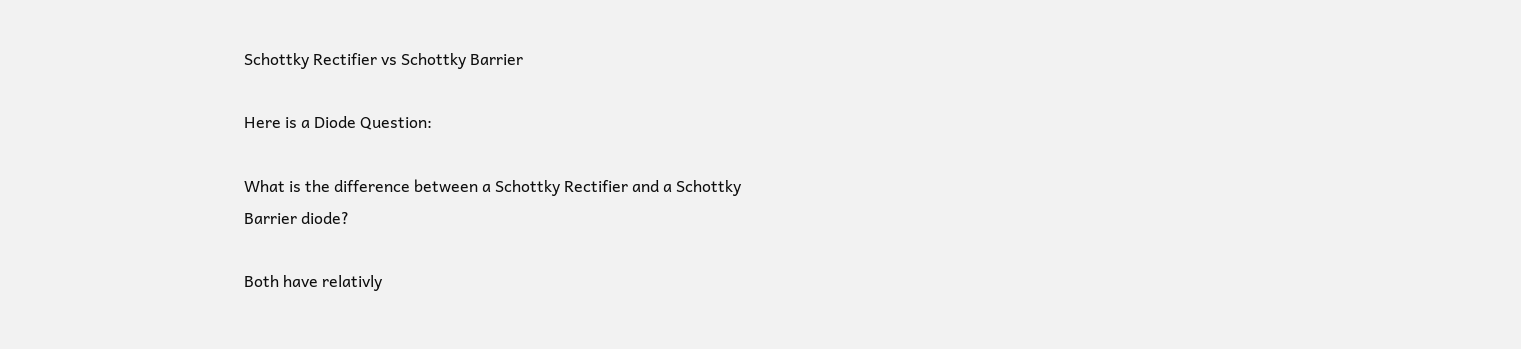Schottky Rectifier vs Schottky Barrier

Here is a Diode Question:

What is the difference between a Schottky Rectifier and a Schottky
Barrier diode?

Both have relativly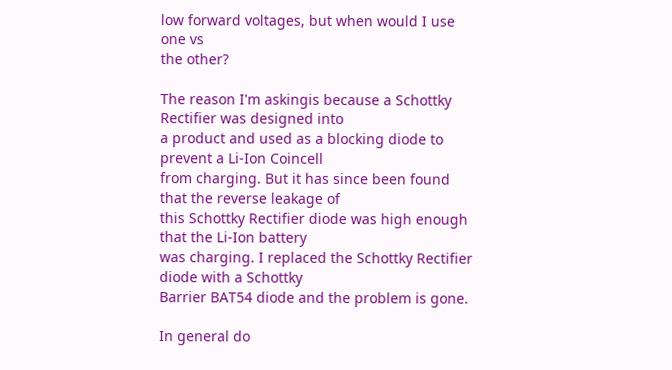low forward voltages, but when would I use one vs
the other?

The reason I'm askingis because a Schottky Rectifier was designed into
a product and used as a blocking diode to prevent a Li-Ion Coincell
from charging. But it has since been found that the reverse leakage of
this Schottky Rectifier diode was high enough that the Li-Ion battery
was charging. I replaced the Schottky Rectifier diode with a Schottky
Barrier BAT54 diode and the problem is gone.

In general do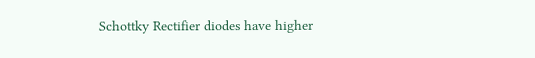Schottky Rectifier diodes have higher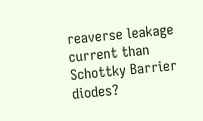reaverse leakage
current than Schottky Barrier diodes?